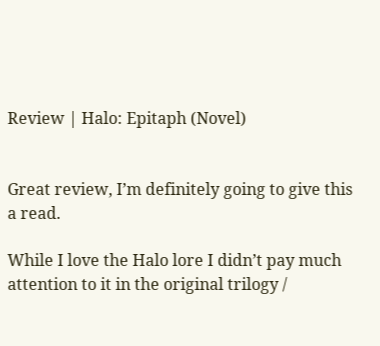Review | Halo: Epitaph (Novel)


Great review, I’m definitely going to give this a read.

While I love the Halo lore I didn’t pay much attention to it in the original trilogy /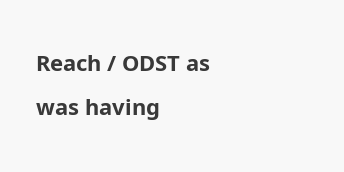Reach / ODST as was having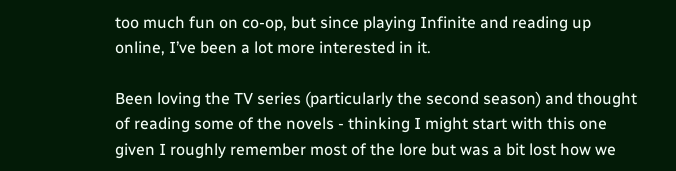too much fun on co-op, but since playing Infinite and reading up online, I’ve been a lot more interested in it.

Been loving the TV series (particularly the second season) and thought of reading some of the novels - thinking I might start with this one given I roughly remember most of the lore but was a bit lost how we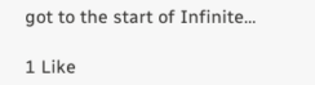got to the start of Infinite…

1 Like